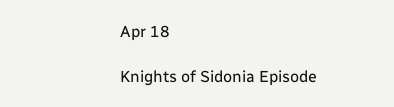Apr 18

Knights of Sidonia Episode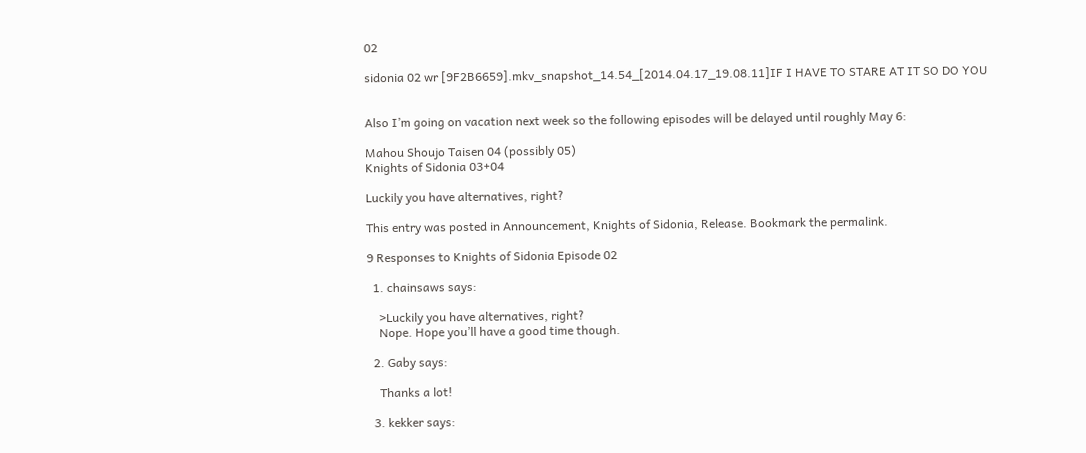02

sidonia 02 wr [9F2B6659].mkv_snapshot_14.54_[2014.04.17_19.08.11]IF I HAVE TO STARE AT IT SO DO YOU


Also I’m going on vacation next week so the following episodes will be delayed until roughly May 6:

Mahou Shoujo Taisen 04 (possibly 05)
Knights of Sidonia 03+04

Luckily you have alternatives, right?

This entry was posted in Announcement, Knights of Sidonia, Release. Bookmark the permalink.

9 Responses to Knights of Sidonia Episode 02

  1. chainsaws says:

    >Luckily you have alternatives, right?
    Nope. Hope you’ll have a good time though.

  2. Gaby says:

    Thanks a lot!

  3. kekker says: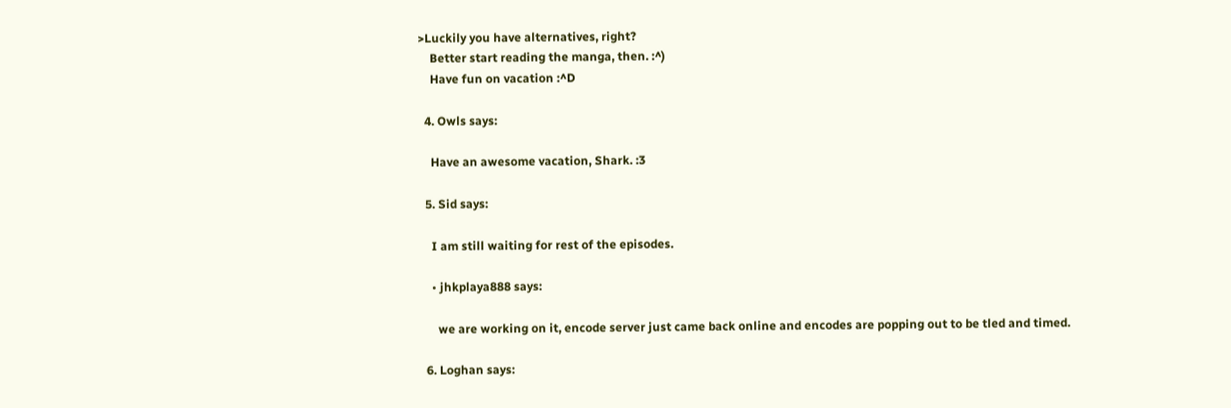>Luckily you have alternatives, right?
    Better start reading the manga, then. :^)
    Have fun on vacation :^D

  4. Owls says:

    Have an awesome vacation, Shark. :3

  5. Sid says:

    I am still waiting for rest of the episodes.

    • jhkplaya888 says:

      we are working on it, encode server just came back online and encodes are popping out to be tled and timed.

  6. Loghan says: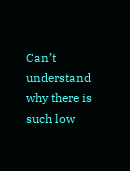Can’t understand why there is such low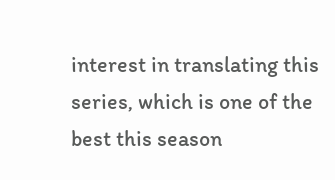interest in translating this series, which is one of the best this season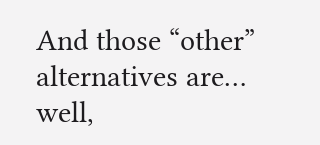And those “other” alternatives are… well,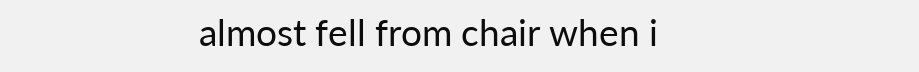almost fell from chair when i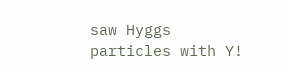saw Hyggs particles with Y!